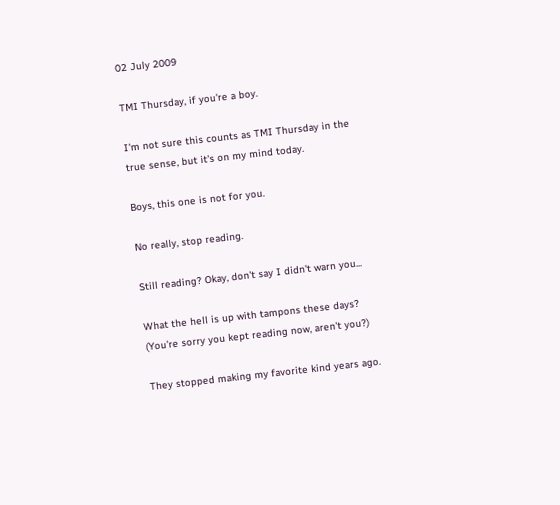02 July 2009

TMI Thursday, if you're a boy.

I'm not sure this counts as TMI Thursday in the true sense, but it's on my mind today.

Boys, this one is not for you.

No really, stop reading.

Still reading? Okay, don't say I didn't warn you...

What the hell is up with tampons these days? (You're sorry you kept reading now, aren't you?)

They stopped making my favorite kind years ago.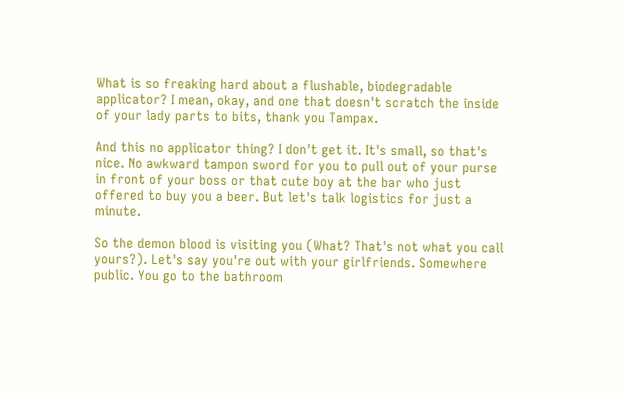What is so freaking hard about a flushable, biodegradable applicator? I mean, okay, and one that doesn't scratch the inside of your lady parts to bits, thank you Tampax.

And this no applicator thing? I don't get it. It's small, so that's nice. No awkward tampon sword for you to pull out of your purse in front of your boss or that cute boy at the bar who just offered to buy you a beer. But let's talk logistics for just a minute.

So the demon blood is visiting you (What? That's not what you call yours?). Let's say you're out with your girlfriends. Somewhere public. You go to the bathroom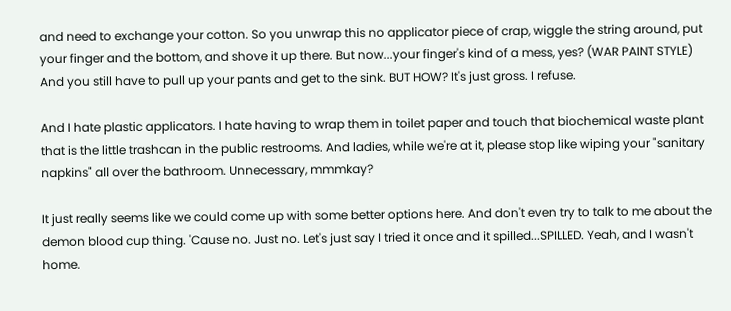and need to exchange your cotton. So you unwrap this no applicator piece of crap, wiggle the string around, put your finger and the bottom, and shove it up there. But now...your finger's kind of a mess, yes? (WAR PAINT STYLE) And you still have to pull up your pants and get to the sink. BUT HOW? It's just gross. I refuse.

And I hate plastic applicators. I hate having to wrap them in toilet paper and touch that biochemical waste plant that is the little trashcan in the public restrooms. And ladies, while we're at it, please stop like wiping your "sanitary napkins" all over the bathroom. Unnecessary, mmmkay?

It just really seems like we could come up with some better options here. And don't even try to talk to me about the demon blood cup thing. 'Cause no. Just no. Let's just say I tried it once and it spilled...SPILLED. Yeah, and I wasn't home.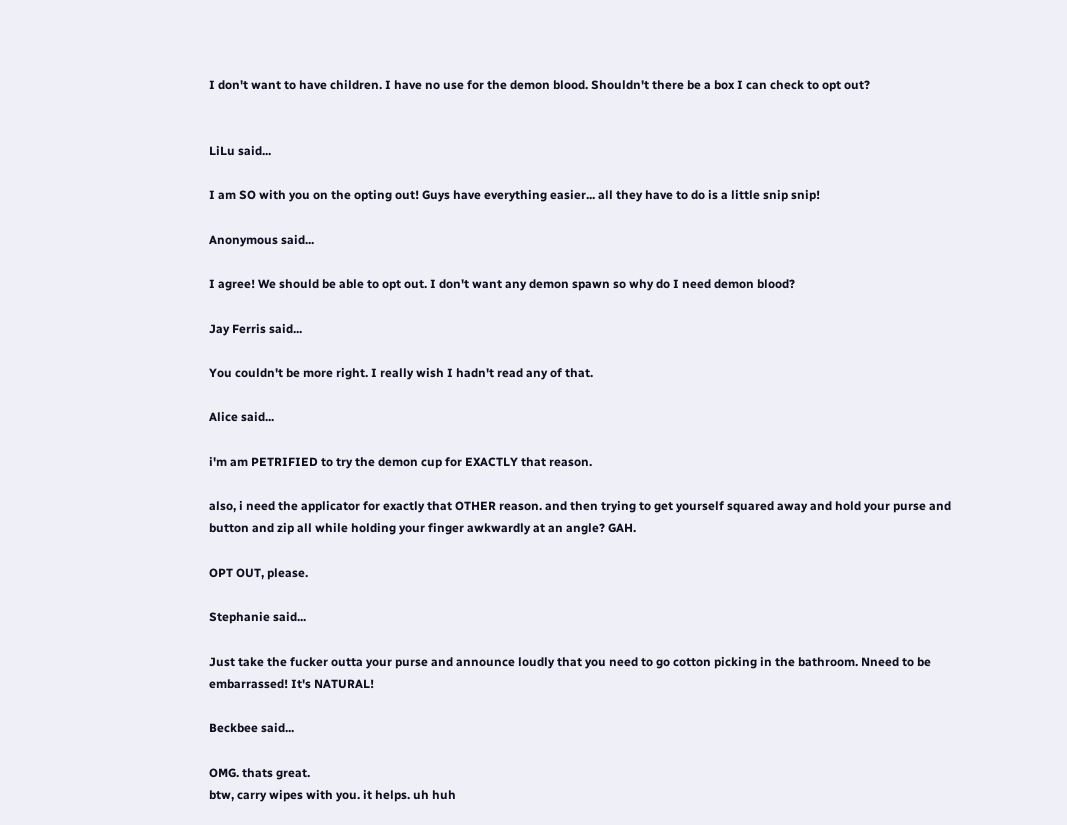I don't want to have children. I have no use for the demon blood. Shouldn't there be a box I can check to opt out?


LiLu said...

I am SO with you on the opting out! Guys have everything easier... all they have to do is a little snip snip!

Anonymous said...

I agree! We should be able to opt out. I don't want any demon spawn so why do I need demon blood?

Jay Ferris said...

You couldn't be more right. I really wish I hadn't read any of that.

Alice said...

i'm am PETRIFIED to try the demon cup for EXACTLY that reason.

also, i need the applicator for exactly that OTHER reason. and then trying to get yourself squared away and hold your purse and button and zip all while holding your finger awkwardly at an angle? GAH.

OPT OUT, please.

Stephanie said...

Just take the fucker outta your purse and announce loudly that you need to go cotton picking in the bathroom. Nneed to be embarrassed! It's NATURAL!

Beckbee said...

OMG. thats great.
btw, carry wipes with you. it helps. uh huh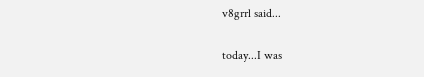v8grrl said...

today...I was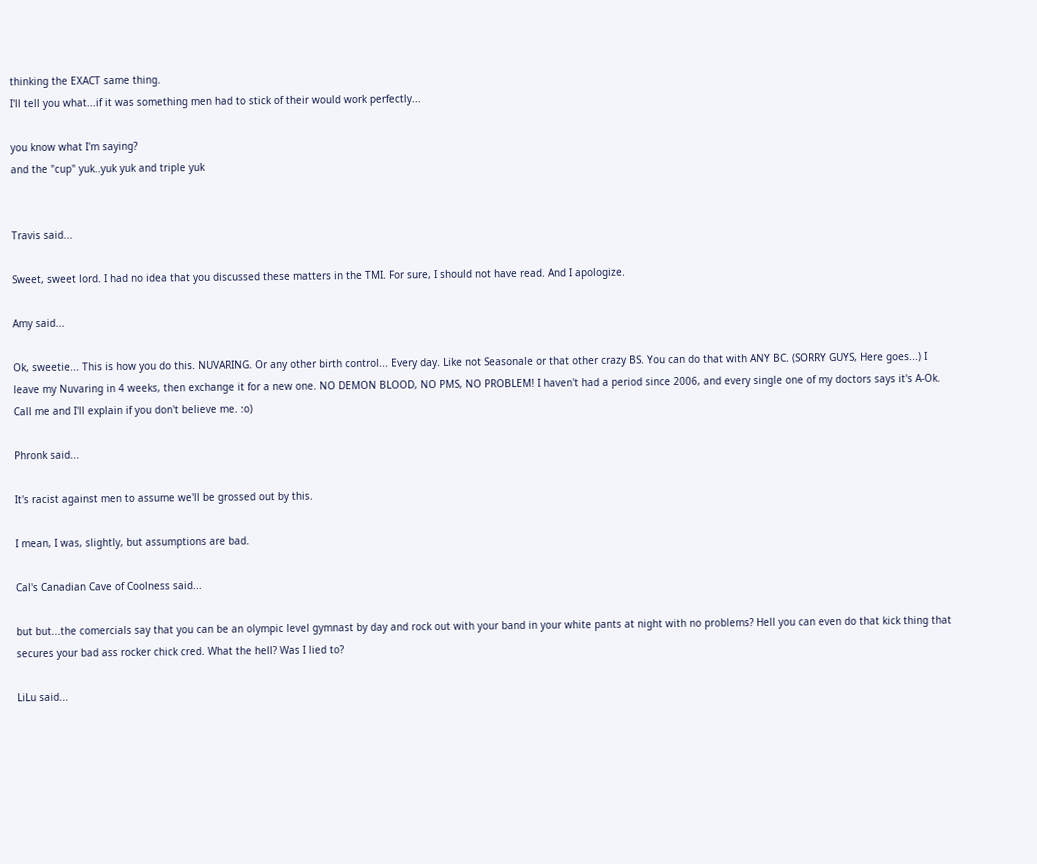thinking the EXACT same thing.
I'll tell you what...if it was something men had to stick of their would work perfectly...

you know what I'm saying?
and the "cup" yuk..yuk yuk and triple yuk


Travis said...

Sweet, sweet lord. I had no idea that you discussed these matters in the TMI. For sure, I should not have read. And I apologize.

Amy said...

Ok, sweetie... This is how you do this. NUVARING. Or any other birth control... Every day. Like not Seasonale or that other crazy BS. You can do that with ANY BC. (SORRY GUYS, Here goes...) I leave my Nuvaring in 4 weeks, then exchange it for a new one. NO DEMON BLOOD, NO PMS, NO PROBLEM! I haven't had a period since 2006, and every single one of my doctors says it's A-Ok. Call me and I'll explain if you don't believe me. :o)

Phronk said...

It's racist against men to assume we'll be grossed out by this.

I mean, I was, slightly, but assumptions are bad.

Cal's Canadian Cave of Coolness said...

but but...the comercials say that you can be an olympic level gymnast by day and rock out with your band in your white pants at night with no problems? Hell you can even do that kick thing that secures your bad ass rocker chick cred. What the hell? Was I lied to?

LiLu said...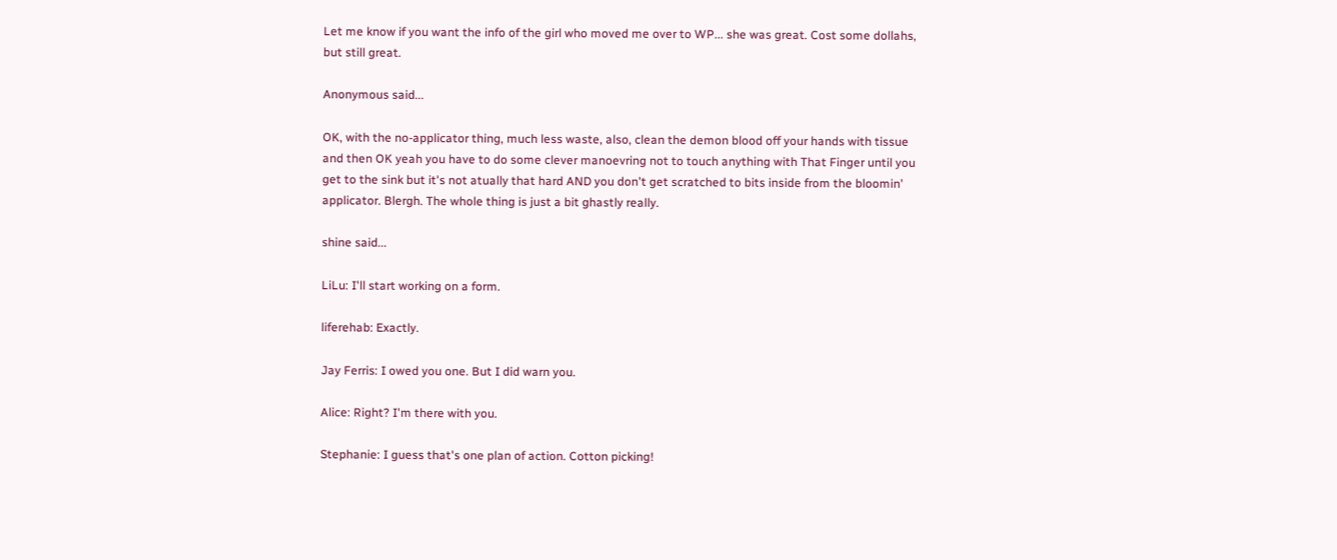Let me know if you want the info of the girl who moved me over to WP... she was great. Cost some dollahs, but still great.

Anonymous said...

OK, with the no-applicator thing, much less waste, also, clean the demon blood off your hands with tissue and then OK yeah you have to do some clever manoevring not to touch anything with That Finger until you get to the sink but it's not atually that hard AND you don't get scratched to bits inside from the bloomin' applicator. Blergh. The whole thing is just a bit ghastly really.

shine said...

LiLu: I'll start working on a form.

liferehab: Exactly.

Jay Ferris: I owed you one. But I did warn you.

Alice: Right? I'm there with you.

Stephanie: I guess that's one plan of action. Cotton picking!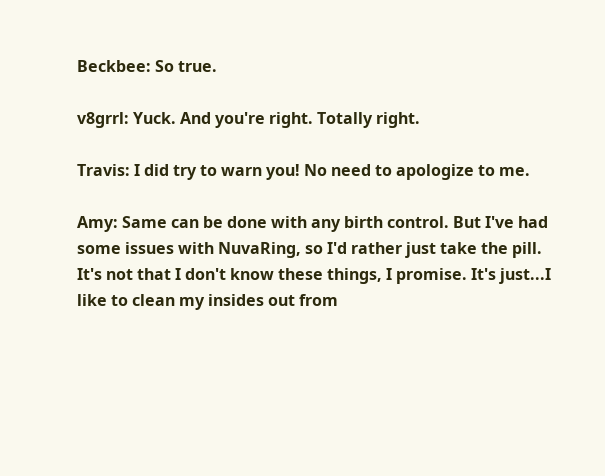Beckbee: So true.

v8grrl: Yuck. And you're right. Totally right.

Travis: I did try to warn you! No need to apologize to me.

Amy: Same can be done with any birth control. But I've had some issues with NuvaRing, so I'd rather just take the pill. It's not that I don't know these things, I promise. It's just...I like to clean my insides out from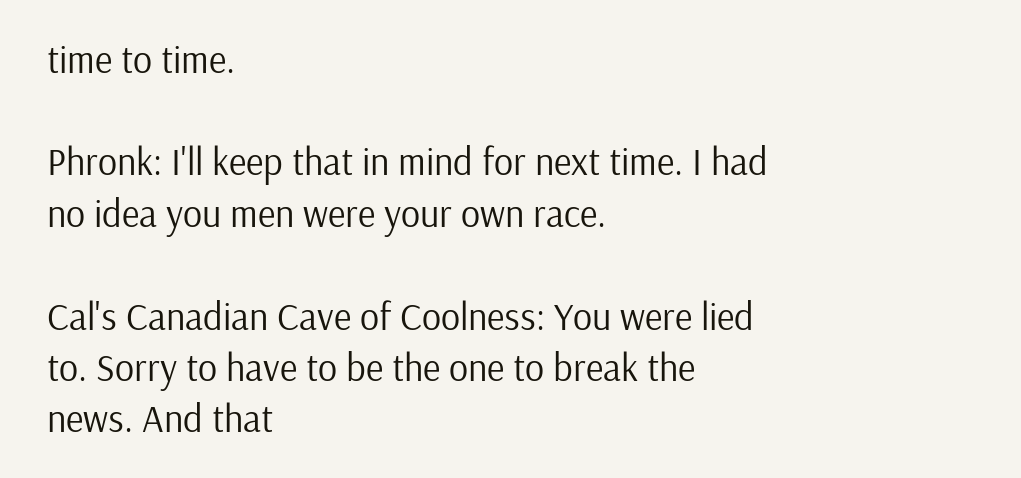time to time.

Phronk: I'll keep that in mind for next time. I had no idea you men were your own race.

Cal's Canadian Cave of Coolness: You were lied to. Sorry to have to be the one to break the news. And that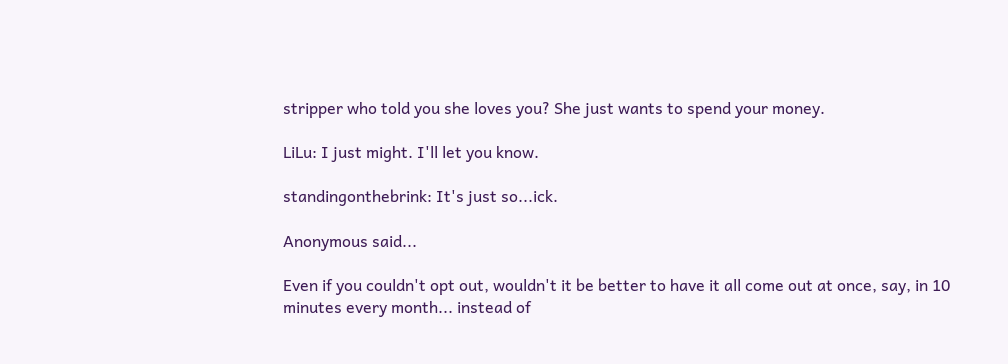stripper who told you she loves you? She just wants to spend your money.

LiLu: I just might. I'll let you know.

standingonthebrink: It's just so...ick.

Anonymous said...

Even if you couldn't opt out, wouldn't it be better to have it all come out at once, say, in 10 minutes every month... instead of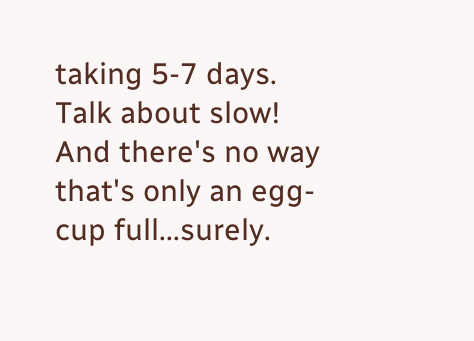taking 5-7 days. Talk about slow! And there's no way that's only an egg-cup full...surely.